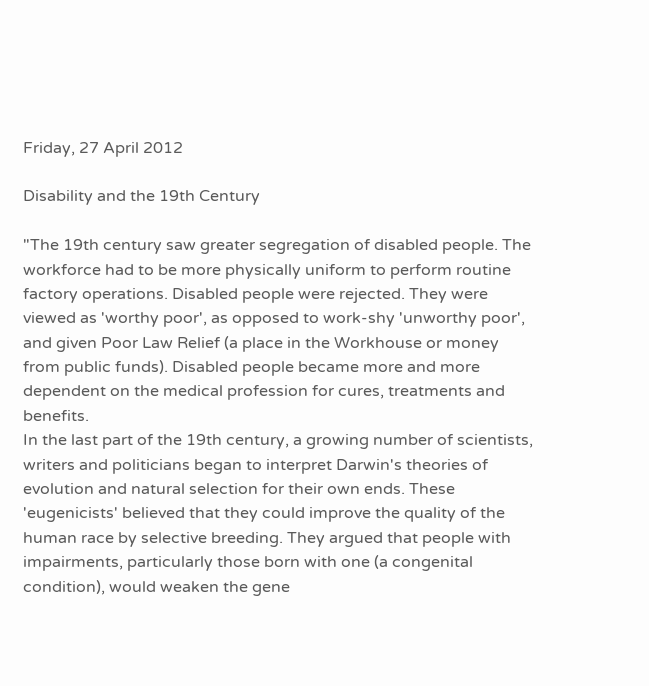Friday, 27 April 2012

Disability and the 19th Century

"The 19th century saw greater segregation of disabled people. The workforce had to be more physically uniform to perform routine factory operations. Disabled people were rejected. They were viewed as 'worthy poor', as opposed to work-shy 'unworthy poor', and given Poor Law Relief (a place in the Workhouse or money from public funds). Disabled people became more and more dependent on the medical profession for cures, treatments and benefits.
In the last part of the 19th century, a growing number of scientists, writers and politicians began to interpret Darwin's theories of evolution and natural selection for their own ends. These 'eugenicists' believed that they could improve the quality of the human race by selective breeding. They argued that people with impairments, particularly those born with one (a congenital condition), would weaken the gene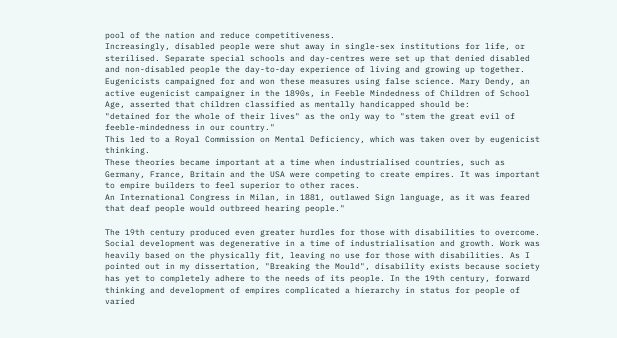pool of the nation and reduce competitiveness.
Increasingly, disabled people were shut away in single-sex institutions for life, or sterilised. Separate special schools and day-centres were set up that denied disabled and non-disabled people the day-to-day experience of living and growing up together.
Eugenicists campaigned for and won these measures using false science. Mary Dendy, an active eugenicist campaigner in the 1890s, in Feeble Mindedness of Children of School Age, asserted that children classified as mentally handicapped should be:
"detained for the whole of their lives" as the only way to "stem the great evil of feeble-mindedness in our country."
This led to a Royal Commission on Mental Deficiency, which was taken over by eugenicist thinking.
These theories became important at a time when industrialised countries, such as Germany, France, Britain and the USA were competing to create empires. It was important to empire builders to feel superior to other races.
An International Congress in Milan, in 1881, outlawed Sign language, as it was feared that deaf people would outbreed hearing people."

The 19th century produced even greater hurdles for those with disabilities to overcome. Social development was degenerative in a time of industrialisation and growth. Work was heavily based on the physically fit, leaving no use for those with disabilities. As I pointed out in my dissertation, "Breaking the Mould", disability exists because society has yet to completely adhere to the needs of its people. In the 19th century, forward thinking and development of empires complicated a hierarchy in status for people of varied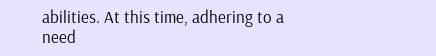abilities. At this time, adhering to a need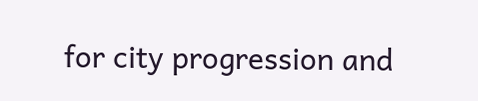for city progression and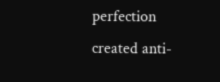perfection created anti-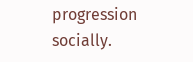progression socially.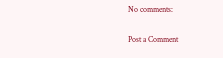No comments:

Post a Comment